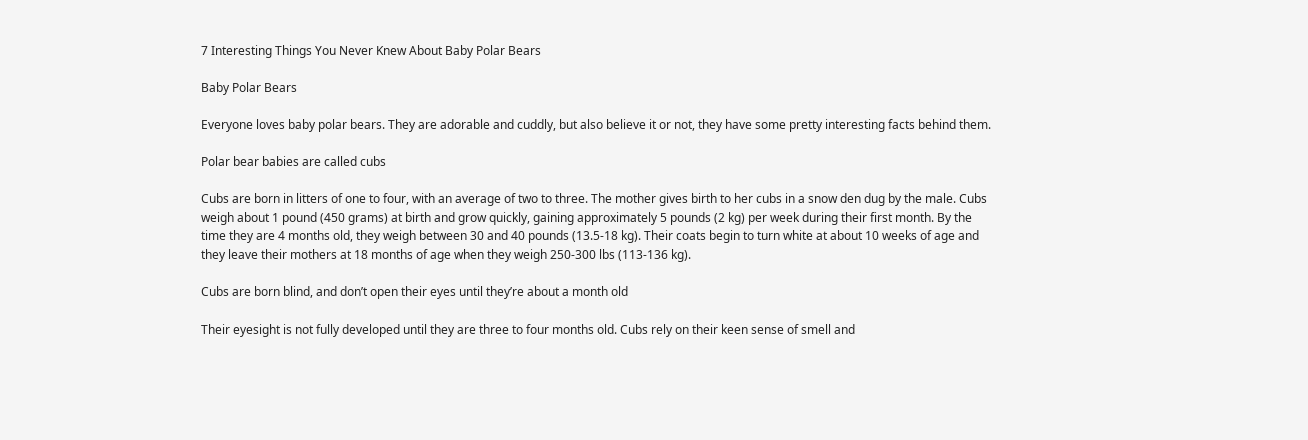7 Interesting Things You Never Knew About Baby Polar Bears

Baby Polar Bears

Everyone loves baby polar bears. They are adorable and cuddly, but also believe it or not, they have some pretty interesting facts behind them.

Polar bear babies are called cubs

Cubs are born in litters of one to four, with an average of two to three. The mother gives birth to her cubs in a snow den dug by the male. Cubs weigh about 1 pound (450 grams) at birth and grow quickly, gaining approximately 5 pounds (2 kg) per week during their first month. By the time they are 4 months old, they weigh between 30 and 40 pounds (13.5-18 kg). Their coats begin to turn white at about 10 weeks of age and they leave their mothers at 18 months of age when they weigh 250-300 lbs (113-136 kg).

Cubs are born blind, and don’t open their eyes until they’re about a month old

Their eyesight is not fully developed until they are three to four months old. Cubs rely on their keen sense of smell and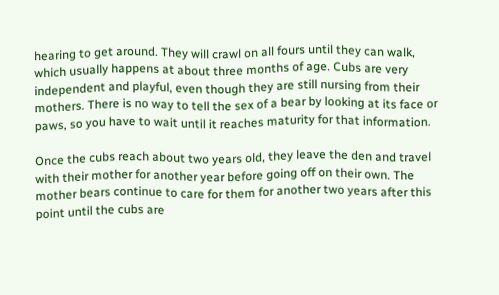hearing to get around. They will crawl on all fours until they can walk, which usually happens at about three months of age. Cubs are very independent and playful, even though they are still nursing from their mothers. There is no way to tell the sex of a bear by looking at its face or paws, so you have to wait until it reaches maturity for that information.

Once the cubs reach about two years old, they leave the den and travel with their mother for another year before going off on their own. The mother bears continue to care for them for another two years after this point until the cubs are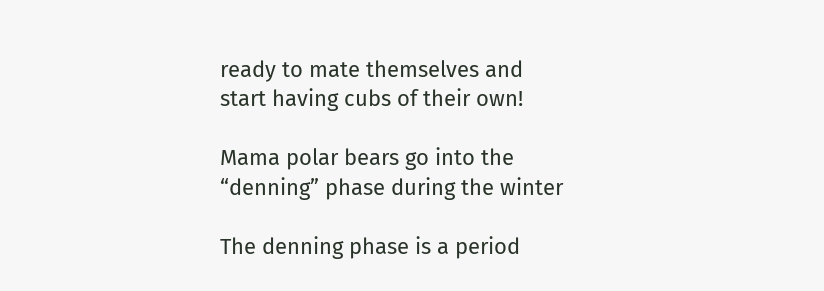ready to mate themselves and start having cubs of their own!

Mama polar bears go into the “denning” phase during the winter

The denning phase is a period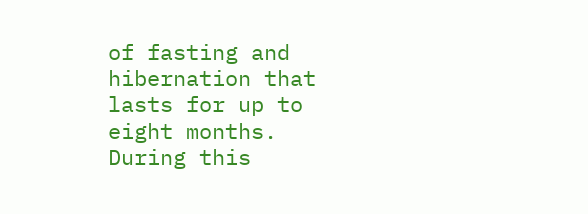of fasting and hibernation that lasts for up to eight months. During this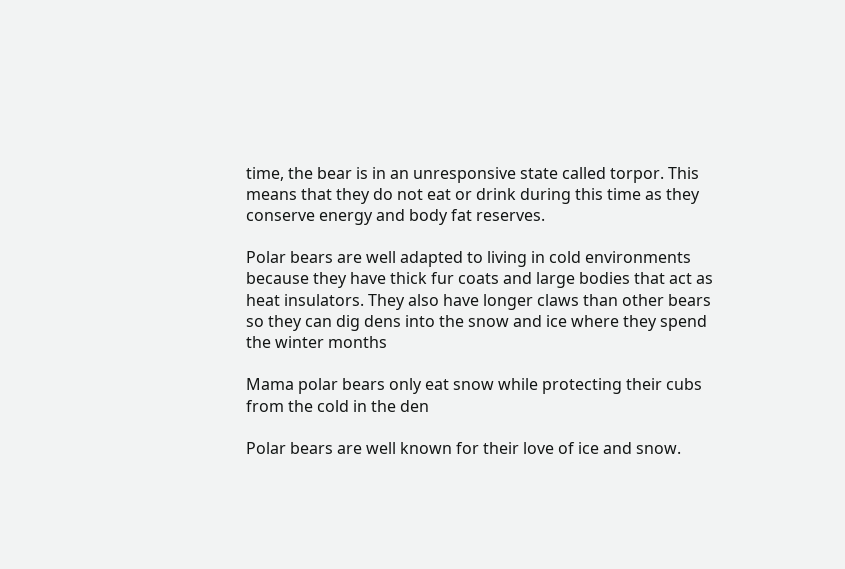time, the bear is in an unresponsive state called torpor. This means that they do not eat or drink during this time as they conserve energy and body fat reserves.

Polar bears are well adapted to living in cold environments because they have thick fur coats and large bodies that act as heat insulators. They also have longer claws than other bears so they can dig dens into the snow and ice where they spend the winter months

Mama polar bears only eat snow while protecting their cubs from the cold in the den

Polar bears are well known for their love of ice and snow.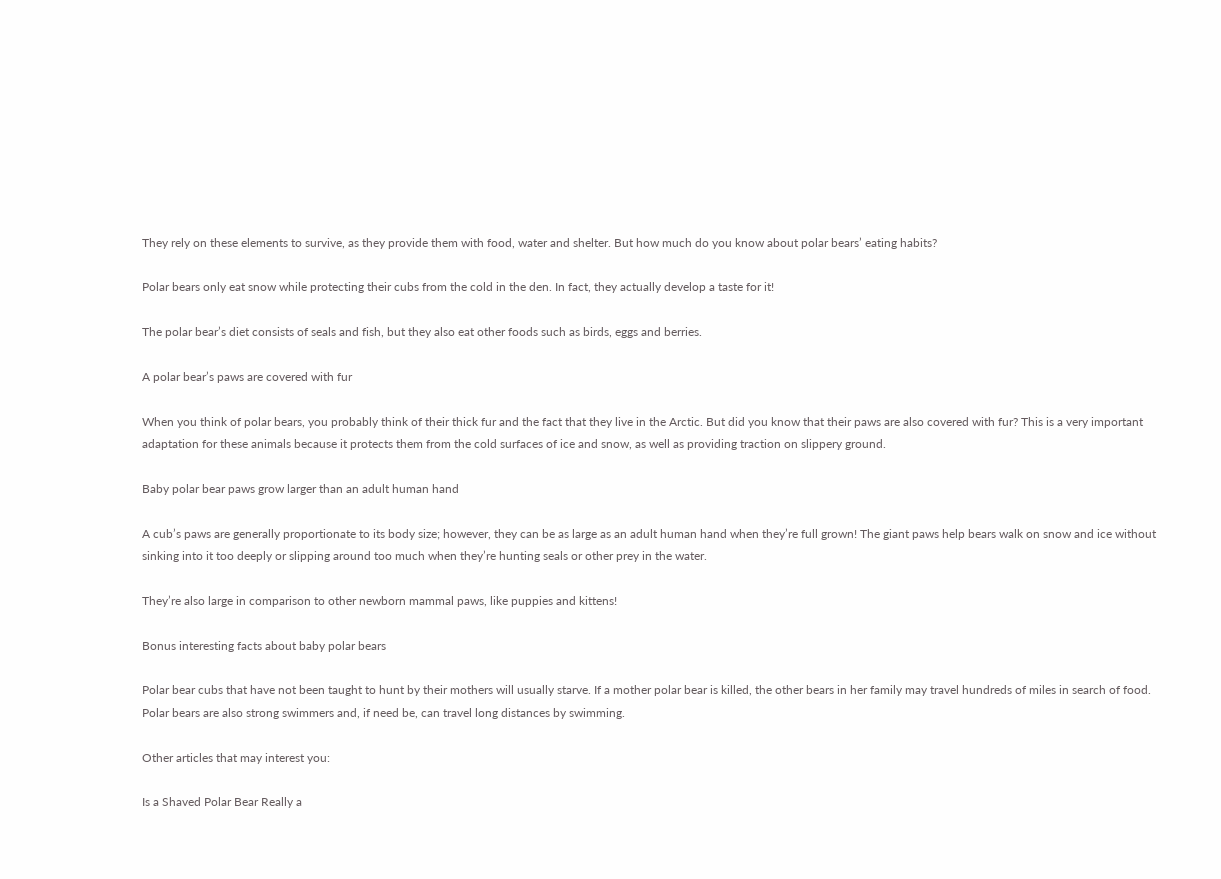They rely on these elements to survive, as they provide them with food, water and shelter. But how much do you know about polar bears’ eating habits?

Polar bears only eat snow while protecting their cubs from the cold in the den. In fact, they actually develop a taste for it!

The polar bear’s diet consists of seals and fish, but they also eat other foods such as birds, eggs and berries.

A polar bear’s paws are covered with fur

When you think of polar bears, you probably think of their thick fur and the fact that they live in the Arctic. But did you know that their paws are also covered with fur? This is a very important adaptation for these animals because it protects them from the cold surfaces of ice and snow, as well as providing traction on slippery ground.

Baby polar bear paws grow larger than an adult human hand

A cub’s paws are generally proportionate to its body size; however, they can be as large as an adult human hand when they’re full grown! The giant paws help bears walk on snow and ice without sinking into it too deeply or slipping around too much when they’re hunting seals or other prey in the water.

They’re also large in comparison to other newborn mammal paws, like puppies and kittens!

Bonus interesting facts about baby polar bears

Polar bear cubs that have not been taught to hunt by their mothers will usually starve. If a mother polar bear is killed, the other bears in her family may travel hundreds of miles in search of food. Polar bears are also strong swimmers and, if need be, can travel long distances by swimming.

Other articles that may interest you:

Is a Shaved Polar Bear Really a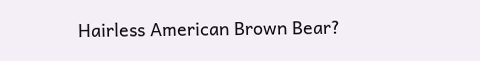Hairless American Brown Bear?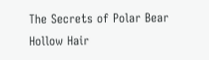The Secrets of Polar Bear Hollow Hair